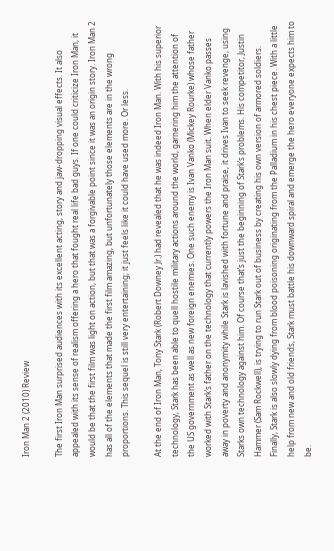Iron Man 2 (2010) Review

The first Iron Man surprised audiences with its excellent acting, story and jaw-dropping visual effects. It also appealed with its sense of realism offering a hero that fought real life bad guys. If one could criticize Iron Man, it would be that the first film was light on action, but that was a forgivable point since it was an origin story. Iron Man 2 has all of the elements that made the first film amazing, but unfortunately those elements are in the wrong proportions. This sequel is still very entertaining; it just feels like it could have used more. Or less.

At the end of Iron Man, Tony Stark (Robert Downey Jr.) had revealed that he was indeed Iron Man. With his superior technology, Stark has been able to quell hostile military actions around the world, garnering him the attention of the US government as well as new foreign enemies. One such enemy is Ivan Vanko (Mickey Rourke) whose father worked with Stark’s father on the technology that currently powers the Iron Man suit. When elder Vanko passes away in poverty and anonymity while Stark is lavished with fortune and praise, it drives Ivan to seek revenge, using Starks own technology against him. Of course that’s just the beginning of Stark’s problems. His competitor, Justin Hammer (Sam Rockwell), is trying to run Stark out of business by creating his own version of armored soldiers. Finally, Stark is also slowly dying from blood poisoning originating from the Palladium in his chest piece. With a little help from new and old friends, Stark must battle his downward spiral and emerge the hero everyone expects him to be.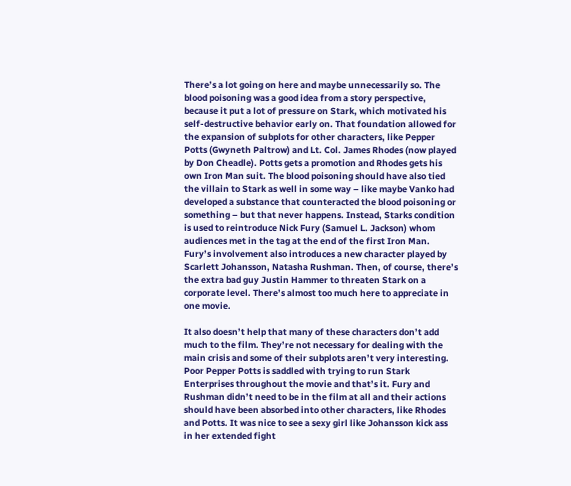There’s a lot going on here and maybe unnecessarily so. The blood poisoning was a good idea from a story perspective, because it put a lot of pressure on Stark, which motivated his self-destructive behavior early on. That foundation allowed for the expansion of subplots for other characters, like Pepper Potts (Gwyneth Paltrow) and Lt. Col. James Rhodes (now played by Don Cheadle). Potts gets a promotion and Rhodes gets his own Iron Man suit. The blood poisoning should have also tied the villain to Stark as well in some way – like maybe Vanko had developed a substance that counteracted the blood poisoning or something – but that never happens. Instead, Starks condition is used to reintroduce Nick Fury (Samuel L. Jackson) whom audiences met in the tag at the end of the first Iron Man. Fury’s involvement also introduces a new character played by Scarlett Johansson, Natasha Rushman. Then, of course, there’s the extra bad guy Justin Hammer to threaten Stark on a corporate level. There’s almost too much here to appreciate in one movie.

It also doesn’t help that many of these characters don’t add much to the film. They’re not necessary for dealing with the main crisis and some of their subplots aren’t very interesting. Poor Pepper Potts is saddled with trying to run Stark Enterprises throughout the movie and that’s it. Fury and Rushman didn’t need to be in the film at all and their actions should have been absorbed into other characters, like Rhodes and Potts. It was nice to see a sexy girl like Johansson kick ass in her extended fight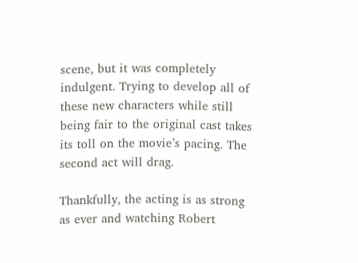scene, but it was completely indulgent. Trying to develop all of these new characters while still being fair to the original cast takes its toll on the movie’s pacing. The second act will drag.

Thankfully, the acting is as strong as ever and watching Robert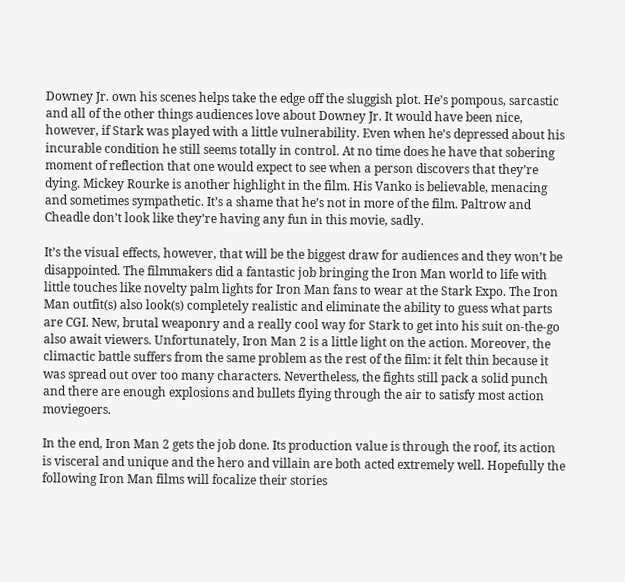Downey Jr. own his scenes helps take the edge off the sluggish plot. He’s pompous, sarcastic and all of the other things audiences love about Downey Jr. It would have been nice, however, if Stark was played with a little vulnerability. Even when he’s depressed about his incurable condition he still seems totally in control. At no time does he have that sobering moment of reflection that one would expect to see when a person discovers that they’re dying. Mickey Rourke is another highlight in the film. His Vanko is believable, menacing and sometimes sympathetic. It’s a shame that he’s not in more of the film. Paltrow and Cheadle don’t look like they’re having any fun in this movie, sadly.

It’s the visual effects, however, that will be the biggest draw for audiences and they won’t be disappointed. The filmmakers did a fantastic job bringing the Iron Man world to life with little touches like novelty palm lights for Iron Man fans to wear at the Stark Expo. The Iron Man outfit(s) also look(s) completely realistic and eliminate the ability to guess what parts are CGI. New, brutal weaponry and a really cool way for Stark to get into his suit on-the-go also await viewers. Unfortunately, Iron Man 2 is a little light on the action. Moreover, the climactic battle suffers from the same problem as the rest of the film: it felt thin because it was spread out over too many characters. Nevertheless, the fights still pack a solid punch and there are enough explosions and bullets flying through the air to satisfy most action moviegoers.

In the end, Iron Man 2 gets the job done. Its production value is through the roof, its action is visceral and unique and the hero and villain are both acted extremely well. Hopefully the following Iron Man films will focalize their stories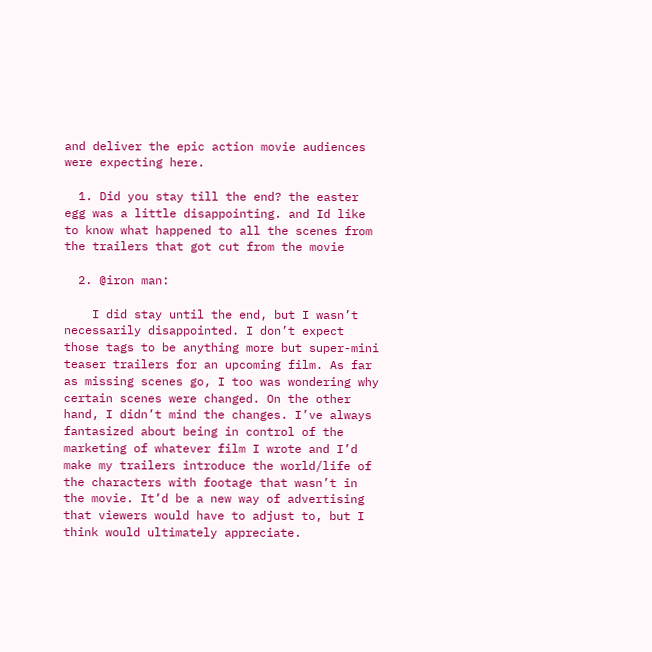and deliver the epic action movie audiences were expecting here.

  1. Did you stay till the end? the easter egg was a little disappointing. and Id like to know what happened to all the scenes from the trailers that got cut from the movie

  2. @iron man:

    I did stay until the end, but I wasn’t necessarily disappointed. I don’t expect those tags to be anything more but super-mini teaser trailers for an upcoming film. As far as missing scenes go, I too was wondering why certain scenes were changed. On the other hand, I didn’t mind the changes. I’ve always fantasized about being in control of the marketing of whatever film I wrote and I’d make my trailers introduce the world/life of the characters with footage that wasn’t in the movie. It’d be a new way of advertising that viewers would have to adjust to, but I think would ultimately appreciate.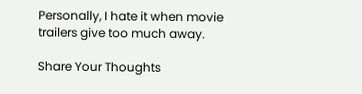Personally, I hate it when movie trailers give too much away.

Share Your Thoughts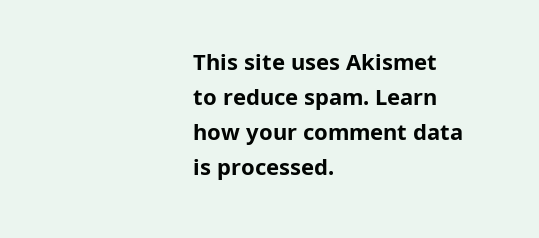This site uses Akismet to reduce spam. Learn how your comment data is processed.